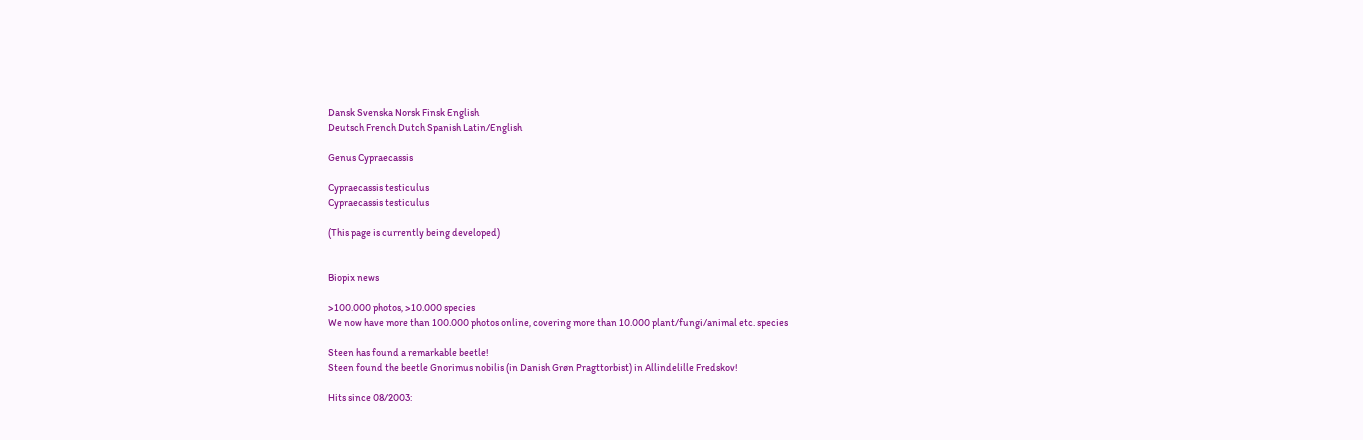Dansk Svenska Norsk Finsk English
Deutsch French Dutch Spanish Latin/English

Genus Cypraecassis

Cypraecassis testiculus
Cypraecassis testiculus

(This page is currently being developed)


Biopix news

>100.000 photos, >10.000 species
We now have more than 100.000 photos online, covering more than 10.000 plant/fungi/animal etc. species

Steen has found a remarkable beetle!
Steen found the beetle Gnorimus nobilis (in Danish Grøn Pragttorbist) in Allindelille Fredskov!

Hits since 08/2003: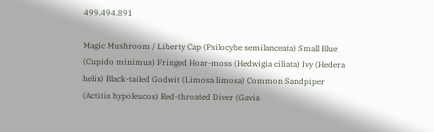499.494.891

Magic Mushroom / Liberty Cap (Psilocybe semilanceata) Small Blue (Cupido minimus) Fringed Hoar-moss (Hedwigia ciliata) Ivy (Hedera helix) Black-tailed Godwit (Limosa limosa) Common Sandpiper (Actitis hypoleucos) Red-throated Diver (Gavia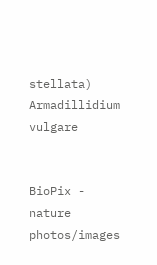stellata) Armadillidium vulgare


BioPix - nature photos/images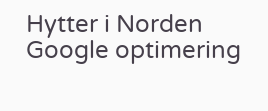Hytter i Norden Google optimering